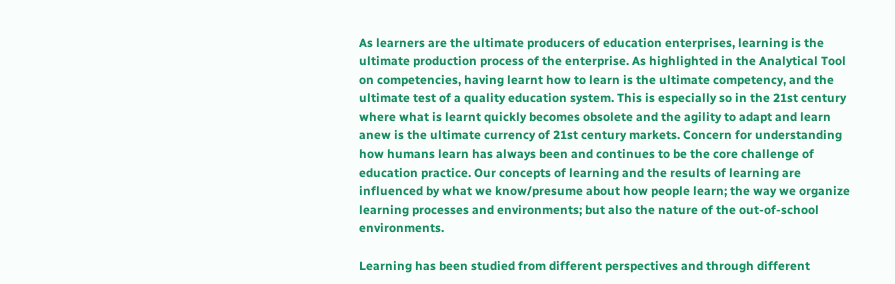As learners are the ultimate producers of education enterprises, learning is the ultimate production process of the enterprise. As highlighted in the Analytical Tool on competencies, having learnt how to learn is the ultimate competency, and the ultimate test of a quality education system. This is especially so in the 21st century where what is learnt quickly becomes obsolete and the agility to adapt and learn anew is the ultimate currency of 21st century markets. Concern for understanding how humans learn has always been and continues to be the core challenge of education practice. Our concepts of learning and the results of learning are influenced by what we know/presume about how people learn; the way we organize learning processes and environments; but also the nature of the out-of-school environments.

Learning has been studied from different perspectives and through different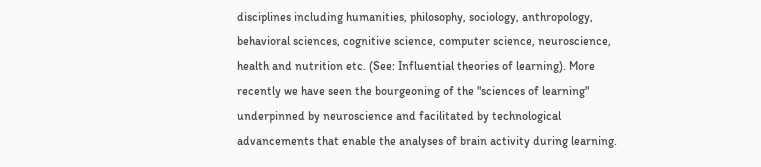disciplines including humanities, philosophy, sociology, anthropology, behavioral sciences, cognitive science, computer science, neuroscience, health and nutrition etc. (See: Influential theories of learning). More recently we have seen the bourgeoning of the "sciences of learning" underpinned by neuroscience and facilitated by technological advancements that enable the analyses of brain activity during learning.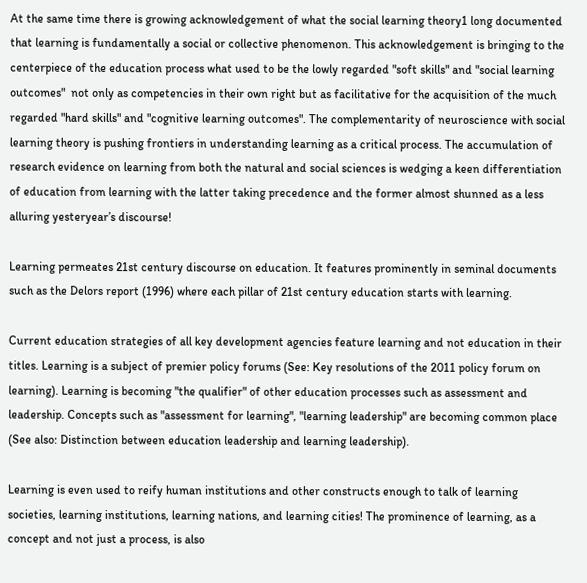At the same time there is growing acknowledgement of what the social learning theory1 long documented that learning is fundamentally a social or collective phenomenon. This acknowledgement is bringing to the centerpiece of the education process what used to be the lowly regarded "soft skills" and "social learning outcomes"  not only as competencies in their own right but as facilitative for the acquisition of the much regarded "hard skills" and "cognitive learning outcomes". The complementarity of neuroscience with social learning theory is pushing frontiers in understanding learning as a critical process. The accumulation of research evidence on learning from both the natural and social sciences is wedging a keen differentiation of education from learning with the latter taking precedence and the former almost shunned as a less alluring yesteryear’s discourse!

Learning permeates 21st century discourse on education. It features prominently in seminal documents such as the Delors report (1996) where each pillar of 21st century education starts with learning.

Current education strategies of all key development agencies feature learning and not education in their titles. Learning is a subject of premier policy forums (See: Key resolutions of the 2011 policy forum on learning). Learning is becoming "the qualifier" of other education processes such as assessment and leadership. Concepts such as "assessment for learning", "learning leadership" are becoming common place (See also: Distinction between education leadership and learning leadership).

Learning is even used to reify human institutions and other constructs enough to talk of learning societies, learning institutions, learning nations, and learning cities! The prominence of learning, as a concept and not just a process, is also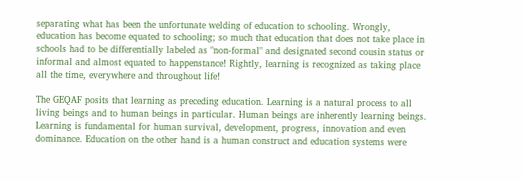separating what has been the unfortunate welding of education to schooling. Wrongly, education has become equated to schooling; so much that education that does not take place in schools had to be differentially labeled as "non-formal" and designated second cousin status or informal and almost equated to happenstance! Rightly, learning is recognized as taking place all the time, everywhere and throughout life!

The GEQAF posits that learning as preceding education. Learning is a natural process to all living beings and to human beings in particular. Human beings are inherently learning beings. Learning is fundamental for human survival, development, progress, innovation and even dominance. Education on the other hand is a human construct and education systems were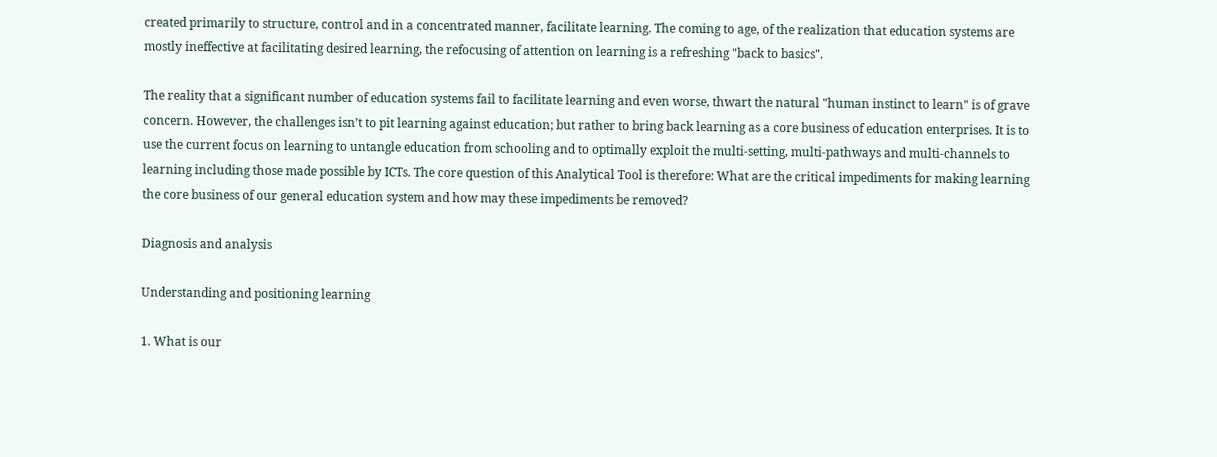created primarily to structure, control and in a concentrated manner, facilitate learning. The coming to age, of the realization that education systems are mostly ineffective at facilitating desired learning, the refocusing of attention on learning is a refreshing "back to basics".

The reality that a significant number of education systems fail to facilitate learning and even worse, thwart the natural "human instinct to learn" is of grave concern. However, the challenges isn’t to pit learning against education; but rather to bring back learning as a core business of education enterprises. It is to use the current focus on learning to untangle education from schooling and to optimally exploit the multi-setting, multi-pathways and multi-channels to learning including those made possible by ICTs. The core question of this Analytical Tool is therefore: What are the critical impediments for making learning the core business of our general education system and how may these impediments be removed?

Diagnosis and analysis

Understanding and positioning learning

1. What is our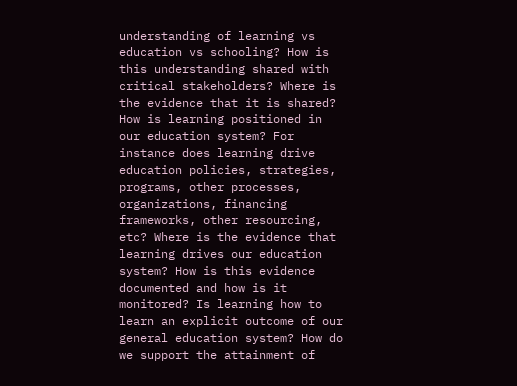understanding of learning vs education vs schooling? How is this understanding shared with critical stakeholders? Where is the evidence that it is shared? How is learning positioned in our education system? For instance does learning drive education policies, strategies, programs, other processes, organizations, financing frameworks, other resourcing, etc? Where is the evidence that learning drives our education system? How is this evidence documented and how is it monitored? Is learning how to learn an explicit outcome of our general education system? How do we support the attainment of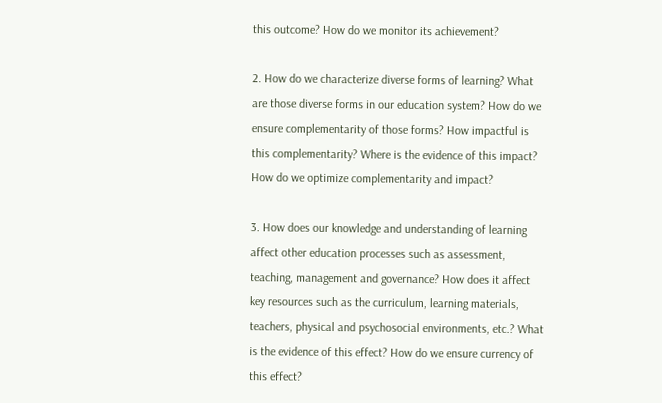this outcome? How do we monitor its achievement?

2. How do we characterize diverse forms of learning? What are those diverse forms in our education system? How do we ensure complementarity of those forms? How impactful is this complementarity? Where is the evidence of this impact? How do we optimize complementarity and impact?

3. How does our knowledge and understanding of learning affect other education processes such as assessment, teaching, management and governance? How does it affect key resources such as the curriculum, learning materials, teachers, physical and psychosocial environments, etc.? What is the evidence of this effect? How do we ensure currency of this effect?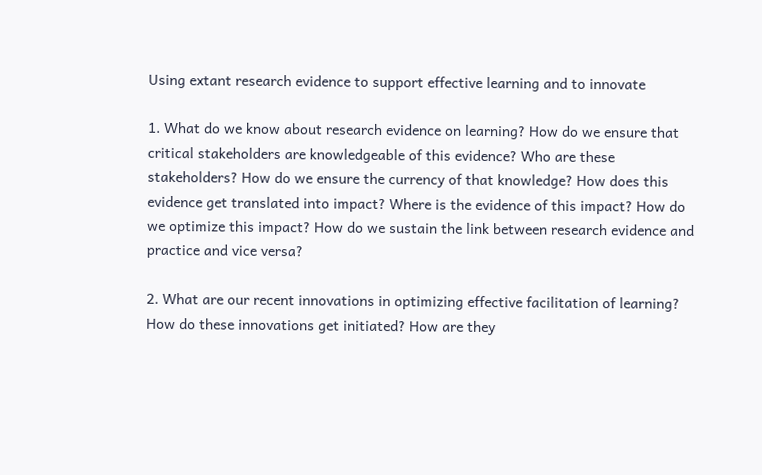Using extant research evidence to support effective learning and to innovate

1. What do we know about research evidence on learning? How do we ensure that critical stakeholders are knowledgeable of this evidence? Who are these stakeholders? How do we ensure the currency of that knowledge? How does this evidence get translated into impact? Where is the evidence of this impact? How do we optimize this impact? How do we sustain the link between research evidence and practice and vice versa?

2. What are our recent innovations in optimizing effective facilitation of learning? How do these innovations get initiated? How are they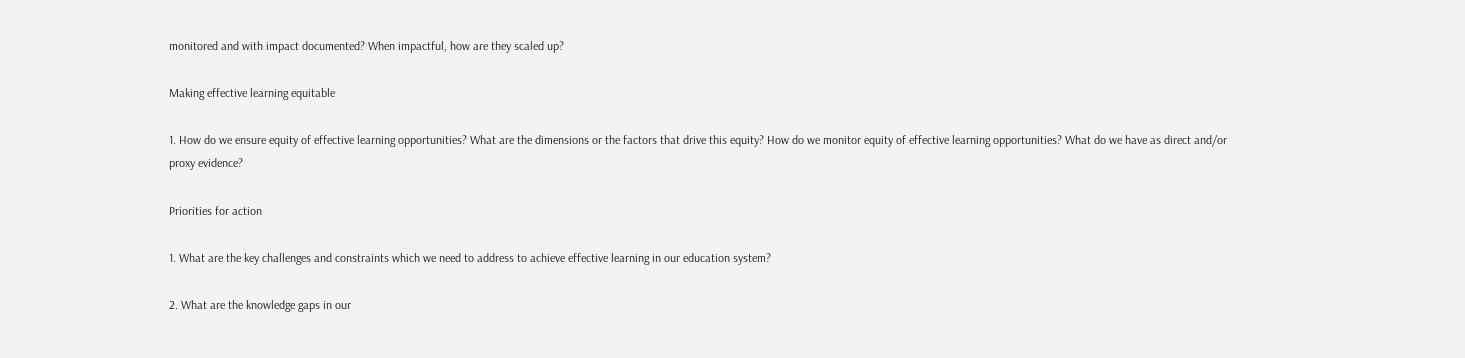monitored and with impact documented? When impactful, how are they scaled up?

Making effective learning equitable

1. How do we ensure equity of effective learning opportunities? What are the dimensions or the factors that drive this equity? How do we monitor equity of effective learning opportunities? What do we have as direct and/or proxy evidence?

Priorities for action

1. What are the key challenges and constraints which we need to address to achieve effective learning in our education system?

2. What are the knowledge gaps in our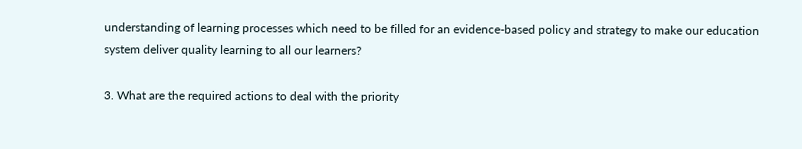understanding of learning processes which need to be filled for an evidence-based policy and strategy to make our education system deliver quality learning to all our learners?

3. What are the required actions to deal with the priority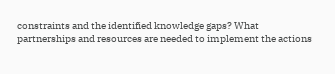constraints and the identified knowledge gaps? What partnerships and resources are needed to implement the actions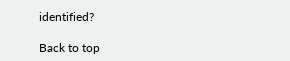identified?

Back to top